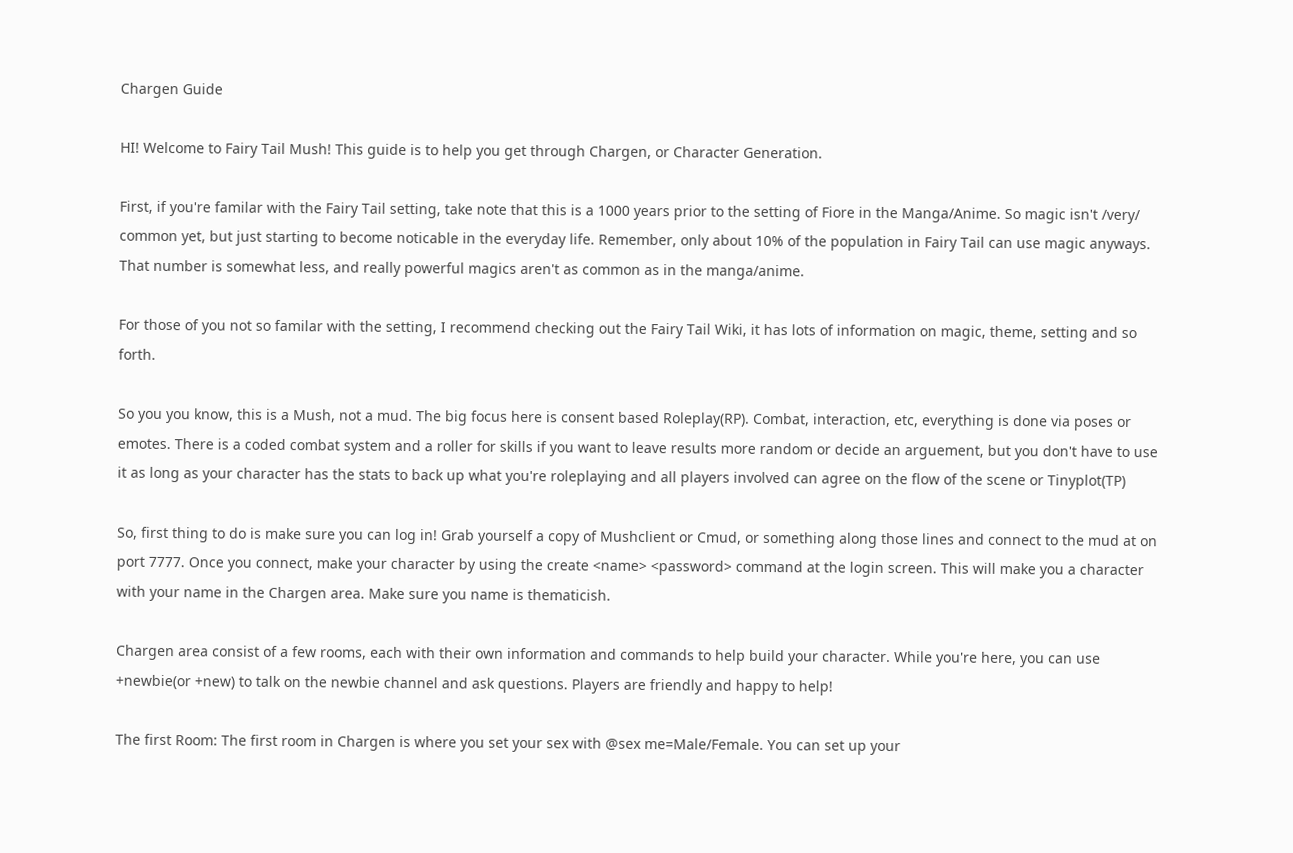Chargen Guide

HI! Welcome to Fairy Tail Mush! This guide is to help you get through Chargen, or Character Generation.

First, if you're familar with the Fairy Tail setting, take note that this is a 1000 years prior to the setting of Fiore in the Manga/Anime. So magic isn't /very/ common yet, but just starting to become noticable in the everyday life. Remember, only about 10% of the population in Fairy Tail can use magic anyways. That number is somewhat less, and really powerful magics aren't as common as in the manga/anime.

For those of you not so familar with the setting, I recommend checking out the Fairy Tail Wiki, it has lots of information on magic, theme, setting and so forth.

So you you know, this is a Mush, not a mud. The big focus here is consent based Roleplay(RP). Combat, interaction, etc, everything is done via poses or emotes. There is a coded combat system and a roller for skills if you want to leave results more random or decide an arguement, but you don't have to use it as long as your character has the stats to back up what you're roleplaying and all players involved can agree on the flow of the scene or Tinyplot(TP)

So, first thing to do is make sure you can log in! Grab yourself a copy of Mushclient or Cmud, or something along those lines and connect to the mud at on port 7777. Once you connect, make your character by using the create <name> <password> command at the login screen. This will make you a character with your name in the Chargen area. Make sure you name is thematicish.

Chargen area consist of a few rooms, each with their own information and commands to help build your character. While you're here, you can use +newbie(or +new) to talk on the newbie channel and ask questions. Players are friendly and happy to help!

The first Room: The first room in Chargen is where you set your sex with @sex me=Male/Female. You can set up your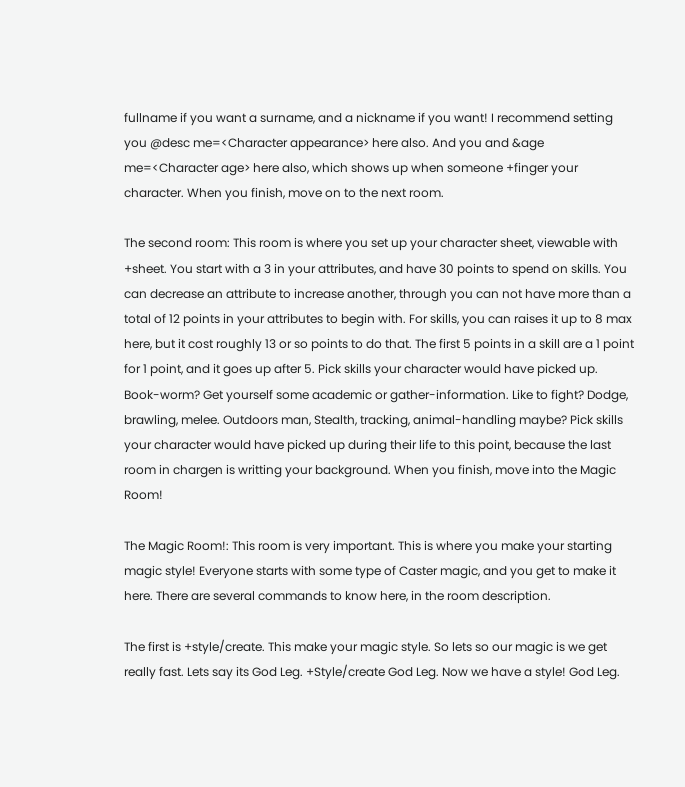fullname if you want a surname, and a nickname if you want! I recommend setting you @desc me=<Character appearance> here also. And you and &age me=<Character age> here also, which shows up when someone +finger your character. When you finish, move on to the next room.

The second room: This room is where you set up your character sheet, viewable with +sheet. You start with a 3 in your attributes, and have 30 points to spend on skills. You can decrease an attribute to increase another, through you can not have more than a total of 12 points in your attributes to begin with. For skills, you can raises it up to 8 max here, but it cost roughly 13 or so points to do that. The first 5 points in a skill are a 1 point for 1 point, and it goes up after 5. Pick skills your character would have picked up. Book-worm? Get yourself some academic or gather-information. Like to fight? Dodge, brawling, melee. Outdoors man, Stealth, tracking, animal-handling maybe? Pick skills your character would have picked up during their life to this point, because the last room in chargen is writting your background. When you finish, move into the Magic Room!

The Magic Room!: This room is very important. This is where you make your starting magic style! Everyone starts with some type of Caster magic, and you get to make it here. There are several commands to know here, in the room description.

The first is +style/create. This make your magic style. So lets so our magic is we get really fast. Lets say its God Leg. +Style/create God Leg. Now we have a style! God Leg.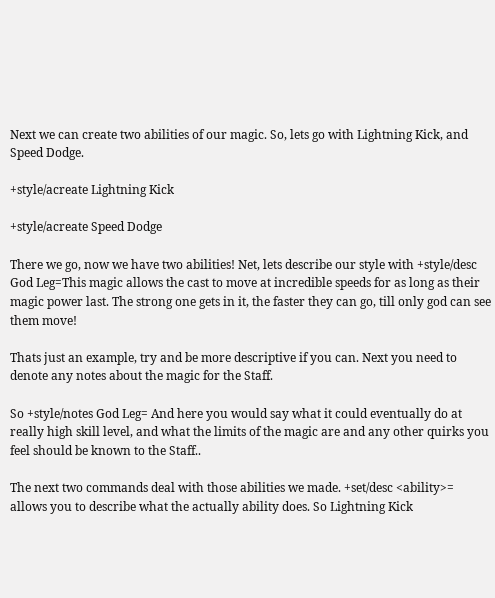Next we can create two abilities of our magic. So, lets go with Lightning Kick, and Speed Dodge.

+style/acreate Lightning Kick

+style/acreate Speed Dodge

There we go, now we have two abilities! Net, lets describe our style with +style/desc God Leg=This magic allows the cast to move at incredible speeds for as long as their magic power last. The strong one gets in it, the faster they can go, till only god can see them move!

Thats just an example, try and be more descriptive if you can. Next you need to denote any notes about the magic for the Staff.

So +style/notes God Leg= And here you would say what it could eventually do at really high skill level, and what the limits of the magic are and any other quirks you feel should be known to the Staff..

The next two commands deal with those abilities we made. +set/desc <ability>= allows you to describe what the actually ability does. So Lightning Kick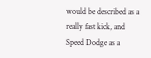would be described as a really fast kick, and Speed Dodge as a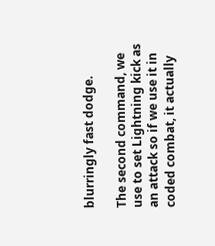blurringly fast dodge.

The second command, we use to set Lightning kick as an attack so if we use it in coded combat, it actually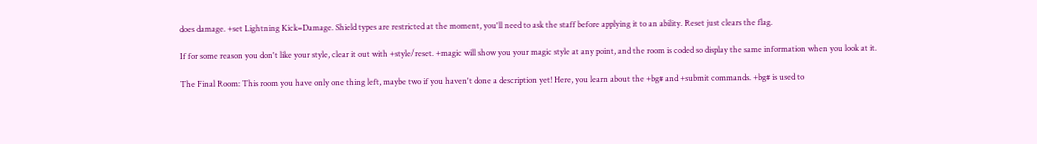does damage. +set Lightning Kick=Damage. Shield types are restricted at the moment, you'll need to ask the staff before applying it to an ability. Reset just clears the flag.

If for some reason you don't like your style, clear it out with +style/reset. +magic will show you your magic style at any point, and the room is coded so display the same information when you look at it.

The Final Room: This room you have only one thing left, maybe two if you haven't done a description yet! Here, you learn about the +bg# and +submit commands. +bg# is used to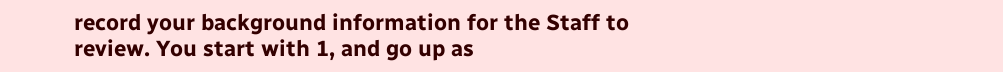record your background information for the Staff to review. You start with 1, and go up as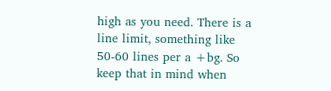high as you need. There is a line limit, something like 50-60 lines per a +bg. So keep that in mind when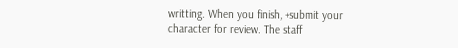writting. When you finish, +submit your character for review. The staff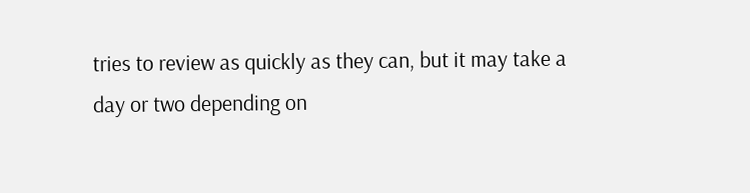tries to review as quickly as they can, but it may take a day or two depending on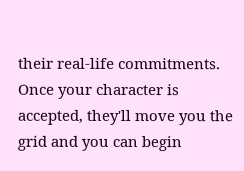their real-life commitments. Once your character is accepted, they'll move you the grid and you can begin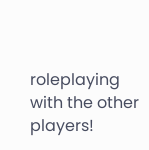roleplaying with the other players!